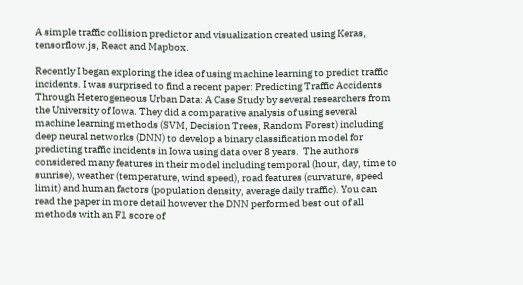A simple traffic collision predictor and visualization created using Keras, tensorflow.js, React and Mapbox.

Recently I began exploring the idea of using machine learning to predict traffic incidents. I was surprised to find a recent paper: Predicting Traffic Accidents Through Heterogeneous Urban Data: A Case Study by several researchers from the University of Iowa. They did a comparative analysis of using several machine learning methods (SVM, Decision Trees, Random Forest) including deep neural networks (DNN) to develop a binary classification model for predicting traffic incidents in Iowa using data over 8 years.  The authors considered many features in their model including temporal (hour, day, time to sunrise), weather (temperature, wind speed), road features (curvature, speed limit) and human factors (population density, average daily traffic). You can read the paper in more detail however the DNN performed best out of all methods with an F1 score of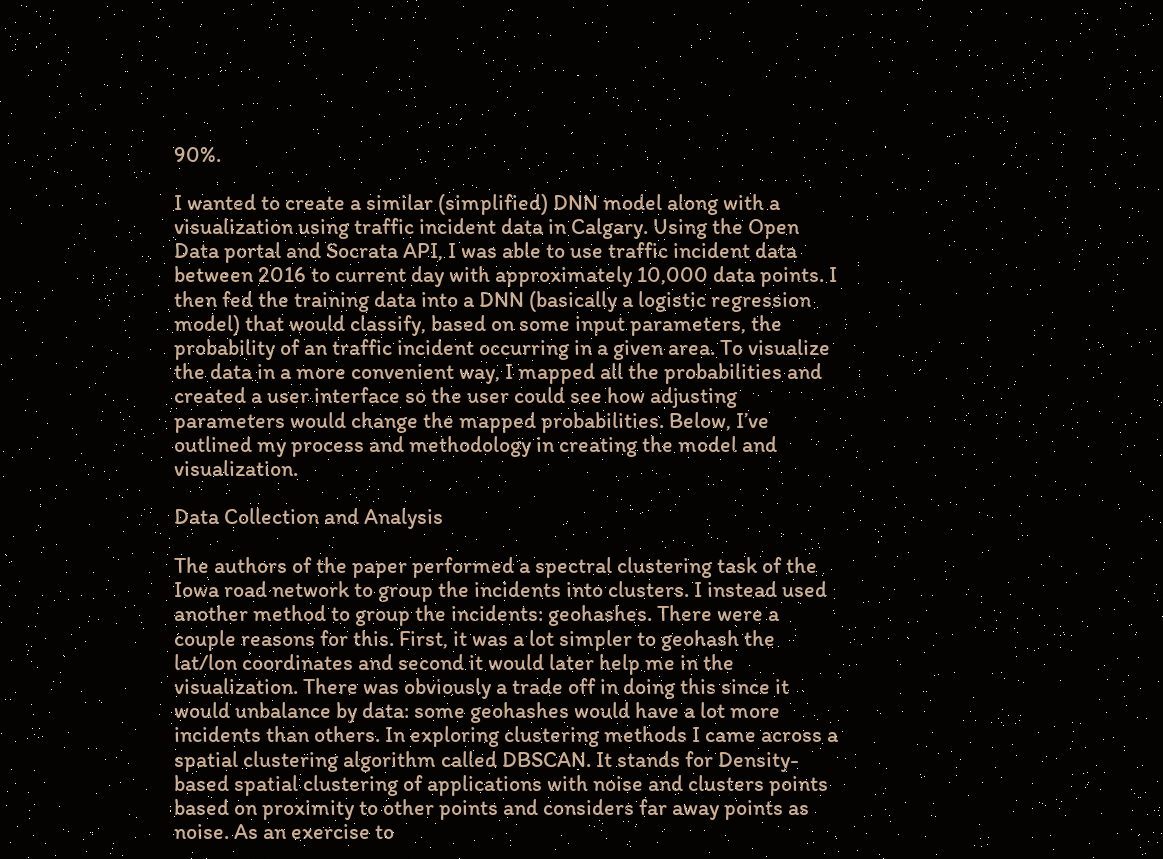90%.

I wanted to create a similar (simplified) DNN model along with a visualization using traffic incident data in Calgary. Using the Open Data portal and Socrata API, I was able to use traffic incident data between 2016 to current day with approximately 10,000 data points. I then fed the training data into a DNN (basically a logistic regression model) that would classify, based on some input parameters, the probability of an traffic incident occurring in a given area. To visualize the data in a more convenient way, I mapped all the probabilities and created a user interface so the user could see how adjusting parameters would change the mapped probabilities. Below, I’ve outlined my process and methodology in creating the model and visualization.

Data Collection and Analysis

The authors of the paper performed a spectral clustering task of the Iowa road network to group the incidents into clusters. I instead used another method to group the incidents: geohashes. There were a couple reasons for this. First, it was a lot simpler to geohash the lat/lon coordinates and second it would later help me in the visualization. There was obviously a trade off in doing this since it would unbalance by data: some geohashes would have a lot more incidents than others. In exploring clustering methods I came across a spatial clustering algorithm called DBSCAN. It stands for Density-based spatial clustering of applications with noise and clusters points based on proximity to other points and considers far away points as noise. As an exercise to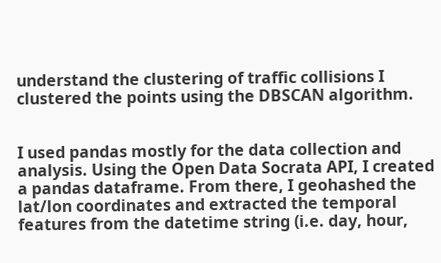understand the clustering of traffic collisions I clustered the points using the DBSCAN algorithm.


I used pandas mostly for the data collection and analysis. Using the Open Data Socrata API, I created a pandas dataframe. From there, I geohashed the lat/lon coordinates and extracted the temporal features from the datetime string (i.e. day, hour,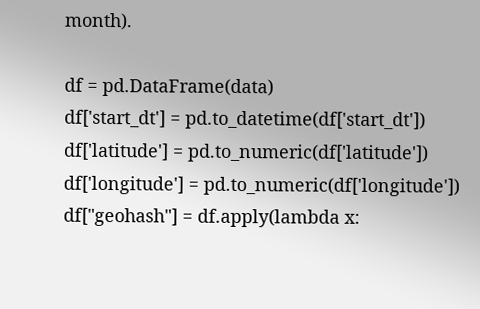month).

df = pd.DataFrame(data)
df['start_dt'] = pd.to_datetime(df['start_dt'])
df['latitude'] = pd.to_numeric(df['latitude'])
df['longitude'] = pd.to_numeric(df['longitude'])
df["geohash"] = df.apply(lambda x: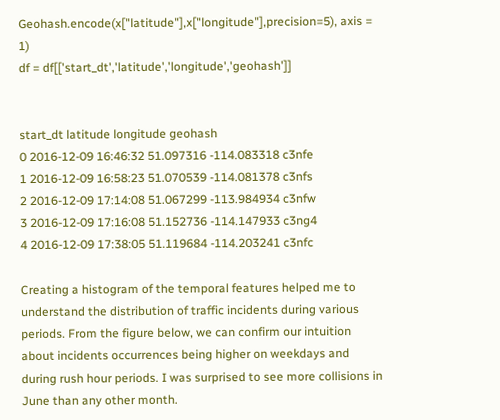Geohash.encode(x["latitude"],x["longitude"],precision=5), axis = 1)
df = df[['start_dt','latitude','longitude','geohash']]


start_dt latitude longitude geohash
0 2016-12-09 16:46:32 51.097316 -114.083318 c3nfe
1 2016-12-09 16:58:23 51.070539 -114.081378 c3nfs
2 2016-12-09 17:14:08 51.067299 -113.984934 c3nfw
3 2016-12-09 17:16:08 51.152736 -114.147933 c3ng4
4 2016-12-09 17:38:05 51.119684 -114.203241 c3nfc

Creating a histogram of the temporal features helped me to understand the distribution of traffic incidents during various periods. From the figure below, we can confirm our intuition about incidents occurrences being higher on weekdays and during rush hour periods. I was surprised to see more collisions in June than any other month.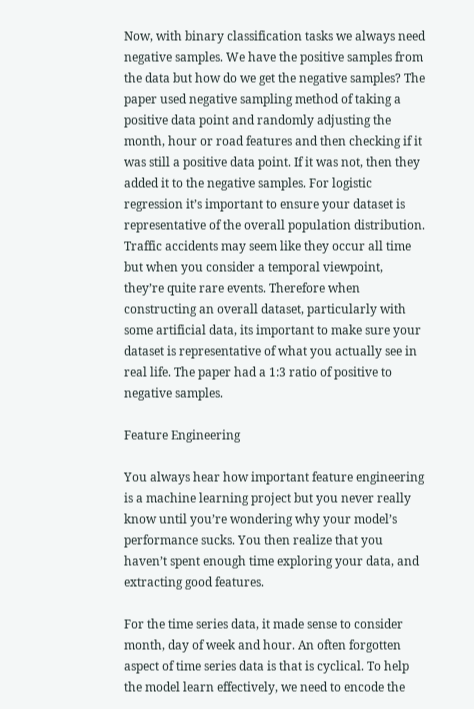Now, with binary classification tasks we always need negative samples. We have the positive samples from the data but how do we get the negative samples? The paper used negative sampling method of taking a positive data point and randomly adjusting the month, hour or road features and then checking if it was still a positive data point. If it was not, then they added it to the negative samples. For logistic regression it’s important to ensure your dataset is representative of the overall population distribution. Traffic accidents may seem like they occur all time but when you consider a temporal viewpoint, they’re quite rare events. Therefore when constructing an overall dataset, particularly with some artificial data, its important to make sure your dataset is representative of what you actually see in real life. The paper had a 1:3 ratio of positive to negative samples.

Feature Engineering

You always hear how important feature engineering is a machine learning project but you never really know until you’re wondering why your model’s performance sucks. You then realize that you haven’t spent enough time exploring your data, and extracting good features.

For the time series data, it made sense to consider month, day of week and hour. An often forgotten aspect of time series data is that is cyclical. To help the model learn effectively, we need to encode the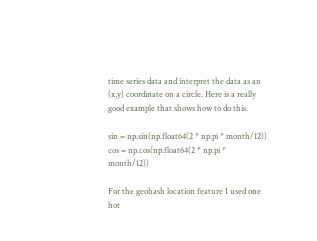time series data and interpret the data as an (x,y) coordinate on a circle. Here is a really good example that shows how to do this.

sin = np.sin(np.float64(2 * np.pi * month/12))
cos = np.cos(np.float64(2 * np.pi * month/12))

For the geohash location feature I used one hot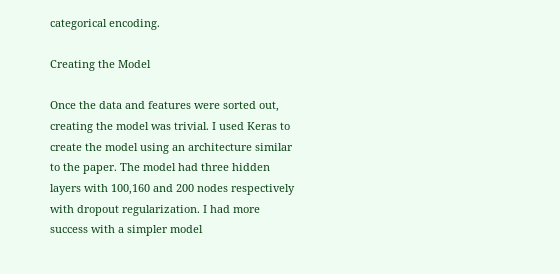categorical encoding.

Creating the Model

Once the data and features were sorted out, creating the model was trivial. I used Keras to create the model using an architecture similar to the paper. The model had three hidden layers with 100,160 and 200 nodes respectively with dropout regularization. I had more success with a simpler model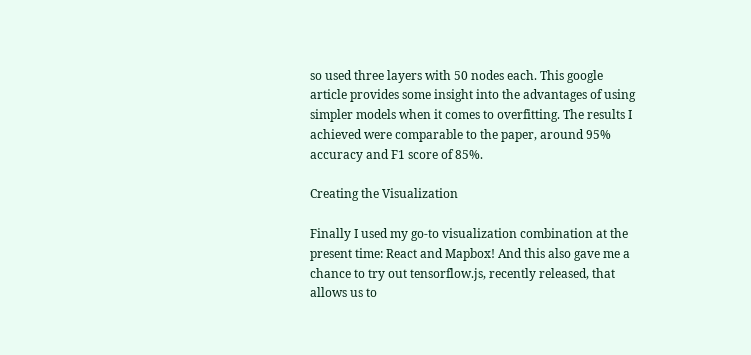so used three layers with 50 nodes each. This google article provides some insight into the advantages of using simpler models when it comes to overfitting. The results I achieved were comparable to the paper, around 95% accuracy and F1 score of 85%.

Creating the Visualization

Finally I used my go-to visualization combination at the present time: React and Mapbox! And this also gave me a chance to try out tensorflow.js, recently released, that allows us to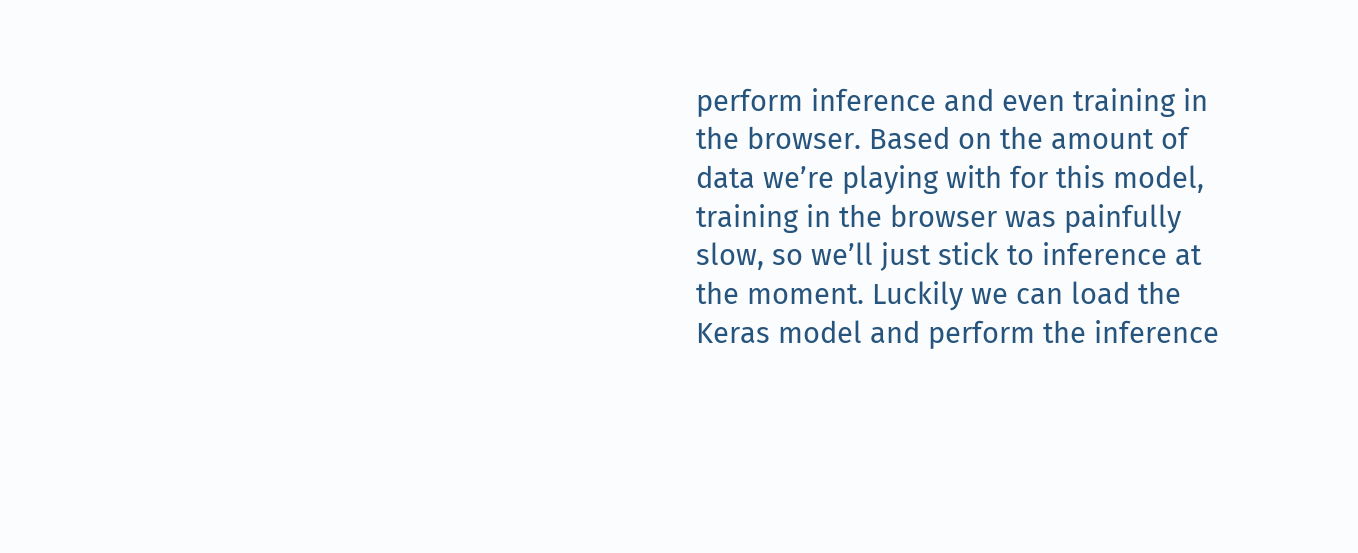perform inference and even training in the browser. Based on the amount of data we’re playing with for this model, training in the browser was painfully slow, so we’ll just stick to inference at the moment. Luckily we can load the Keras model and perform the inference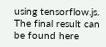using tensorflow.js. The final result can be found here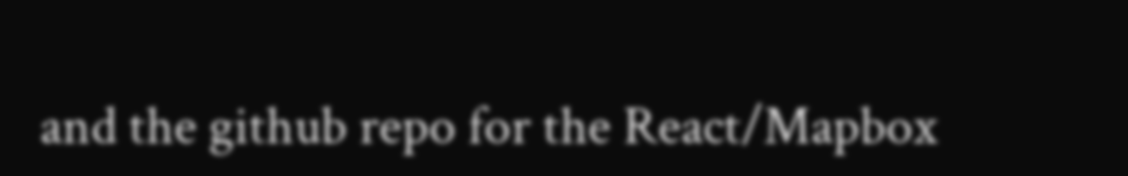and the github repo for the React/Mapbox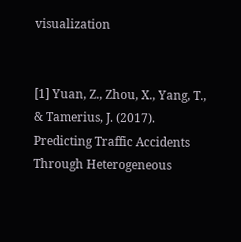visualization


[1] Yuan, Z., Zhou, X., Yang, T., & Tamerius, J. (2017). Predicting Traffic Accidents Through Heterogeneous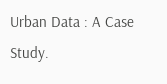Urban Data : A Case Study.